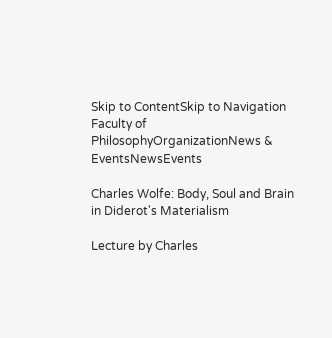Skip to ContentSkip to Navigation
Faculty of PhilosophyOrganizationNews & EventsNewsEvents

Charles Wolfe: Body, Soul and Brain in Diderot's Materialism

Lecture by Charles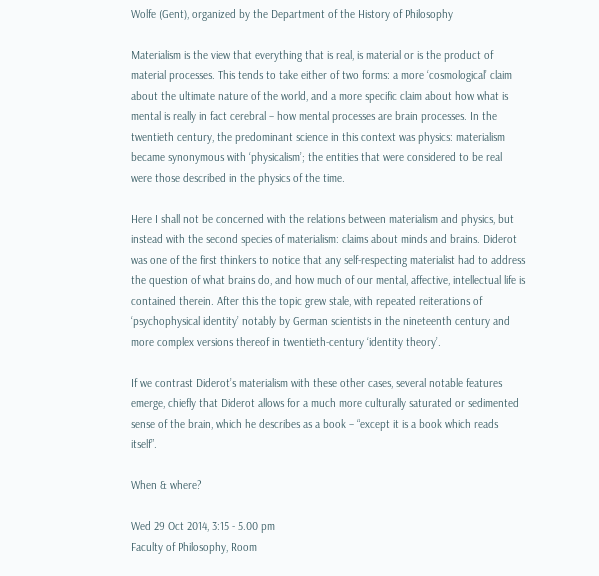Wolfe (Gent), organized by the Department of the History of Philosophy

Materialism is the view that everything that is real, is material or is the product of material processes. This tends to take either of two forms: a more ‘cosmological’ claim about the ultimate nature of the world, and a more specific claim about how what is mental is really in fact cerebral – how mental processes are brain processes. In the twentieth century, the predominant science in this context was physics: materialism became synonymous with ‘physicalism’; the entities that were considered to be real were those described in the physics of the time.

Here I shall not be concerned with the relations between materialism and physics, but instead with the second species of materialism: claims about minds and brains. Diderot was one of the first thinkers to notice that any self-respecting materialist had to address the question of what brains do, and how much of our mental, affective, intellectual life is contained therein. After this the topic grew stale, with repeated reiterations of ‘psychophysical identity’ notably by German scientists in the nineteenth century and more complex versions thereof in twentieth-century ‘identity theory’.

If we contrast Diderot’s materialism with these other cases, several notable features emerge, chiefly that Diderot allows for a much more culturally saturated or sedimented sense of the brain, which he describes as a book – “except it is a book which reads itself”.

When & where?

Wed 29 Oct 2014, 3:15 - 5.00 pm
Faculty of Philosophy, Room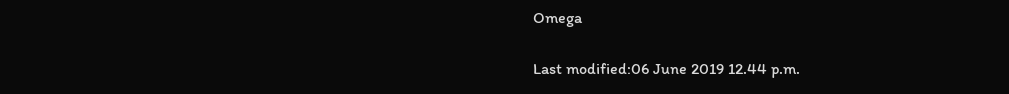Omega

Last modified:06 June 2019 12.44 p.m.